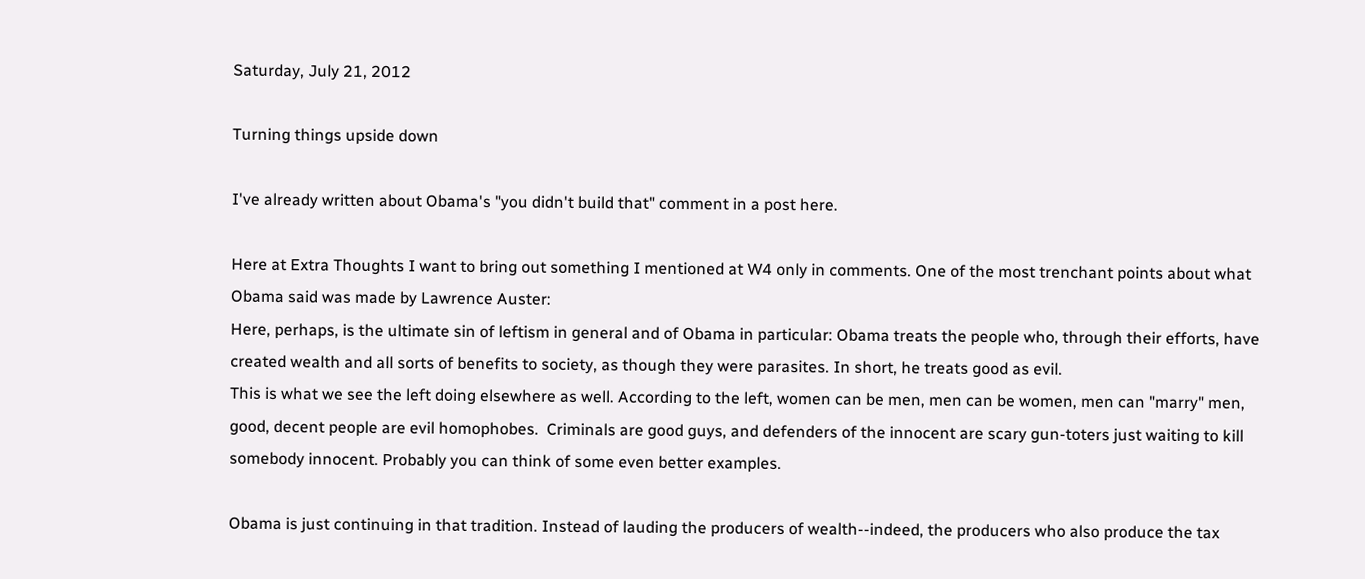Saturday, July 21, 2012

Turning things upside down

I've already written about Obama's "you didn't build that" comment in a post here.

Here at Extra Thoughts I want to bring out something I mentioned at W4 only in comments. One of the most trenchant points about what Obama said was made by Lawrence Auster:
Here, perhaps, is the ultimate sin of leftism in general and of Obama in particular: Obama treats the people who, through their efforts, have created wealth and all sorts of benefits to society, as though they were parasites. In short, he treats good as evil.
This is what we see the left doing elsewhere as well. According to the left, women can be men, men can be women, men can "marry" men, good, decent people are evil homophobes.  Criminals are good guys, and defenders of the innocent are scary gun-toters just waiting to kill somebody innocent. Probably you can think of some even better examples.

Obama is just continuing in that tradition. Instead of lauding the producers of wealth--indeed, the producers who also produce the tax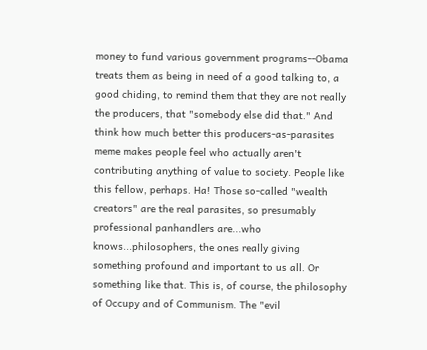money to fund various government programs--Obama treats them as being in need of a good talking to, a good chiding, to remind them that they are not really the producers, that "somebody else did that." And think how much better this producers-as-parasites meme makes people feel who actually aren't contributing anything of value to society. People like this fellow, perhaps. Ha! Those so-called "wealth creators" are the real parasites, so presumably professional panhandlers are...who knows...philosophers, the ones really giving something profound and important to us all. Or something like that. This is, of course, the philosophy of Occupy and of Communism. The "evil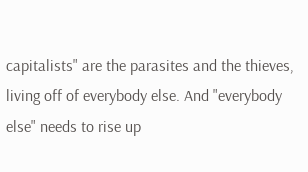capitalists" are the parasites and the thieves, living off of everybody else. And "everybody else" needs to rise up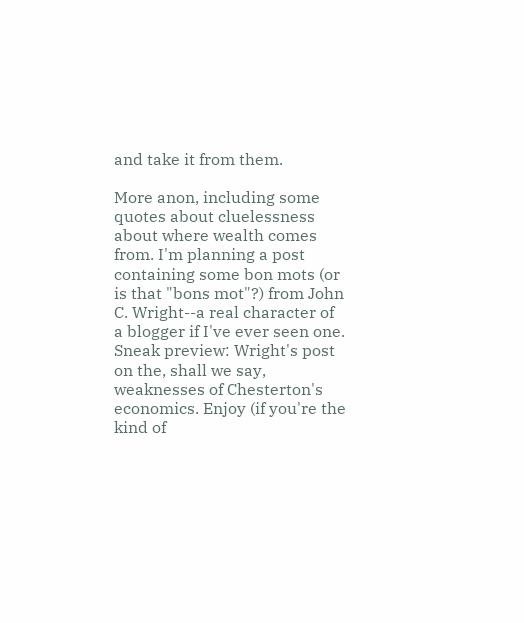and take it from them.

More anon, including some quotes about cluelessness about where wealth comes from. I'm planning a post containing some bon mots (or is that "bons mot"?) from John C. Wright--a real character of a blogger if I've ever seen one. Sneak preview: Wright's post on the, shall we say, weaknesses of Chesterton's economics. Enjoy (if you're the kind of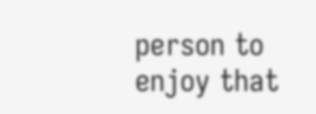person to enjoy that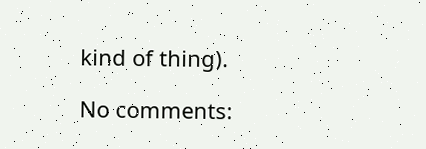kind of thing).

No comments: